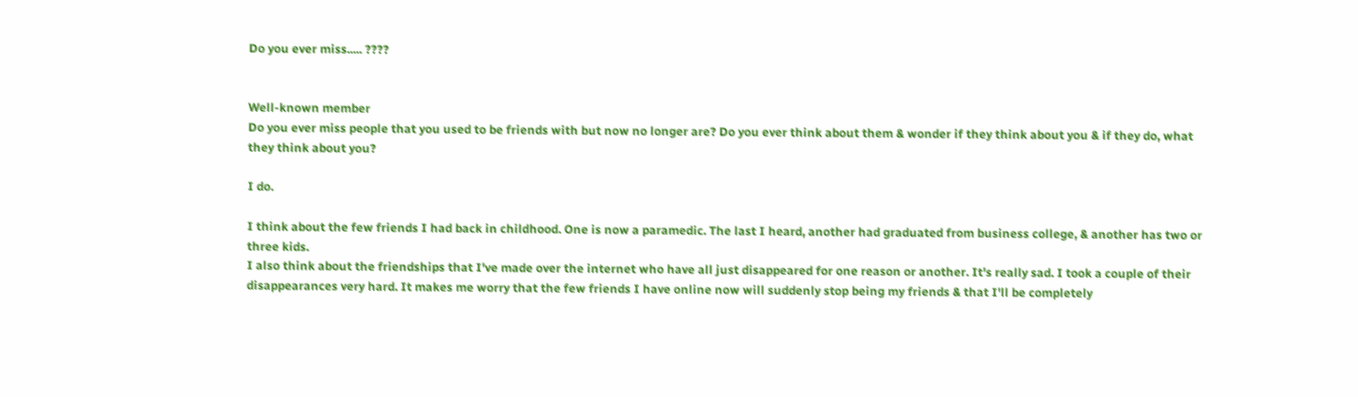Do you ever miss..... ????


Well-known member
Do you ever miss people that you used to be friends with but now no longer are? Do you ever think about them & wonder if they think about you & if they do, what they think about you?

I do.

I think about the few friends I had back in childhood. One is now a paramedic. The last I heard, another had graduated from business college, & another has two or three kids.
I also think about the friendships that I've made over the internet who have all just disappeared for one reason or another. It's really sad. I took a couple of their disappearances very hard. It makes me worry that the few friends I have online now will suddenly stop being my friends & that I'll be completely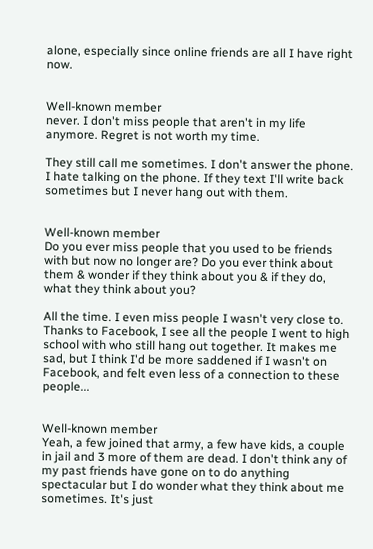alone, especially since online friends are all I have right now.


Well-known member
never. I don't miss people that aren't in my life anymore. Regret is not worth my time.

They still call me sometimes. I don't answer the phone. I hate talking on the phone. If they text I'll write back sometimes but I never hang out with them.


Well-known member
Do you ever miss people that you used to be friends with but now no longer are? Do you ever think about them & wonder if they think about you & if they do, what they think about you?

All the time. I even miss people I wasn't very close to. Thanks to Facebook, I see all the people I went to high school with who still hang out together. It makes me sad, but I think I'd be more saddened if I wasn't on Facebook, and felt even less of a connection to these people...


Well-known member
Yeah, a few joined that army, a few have kids, a couple in jail and 3 more of them are dead. I don't think any of my past friends have gone on to do anything spectacular but I do wonder what they think about me sometimes. It's just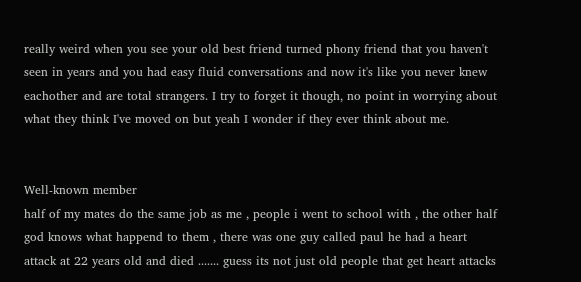really weird when you see your old best friend turned phony friend that you haven't seen in years and you had easy fluid conversations and now it's like you never knew eachother and are total strangers. I try to forget it though, no point in worrying about what they think I've moved on but yeah I wonder if they ever think about me.


Well-known member
half of my mates do the same job as me , people i went to school with , the other half god knows what happend to them , there was one guy called paul he had a heart attack at 22 years old and died ....... guess its not just old people that get heart attacks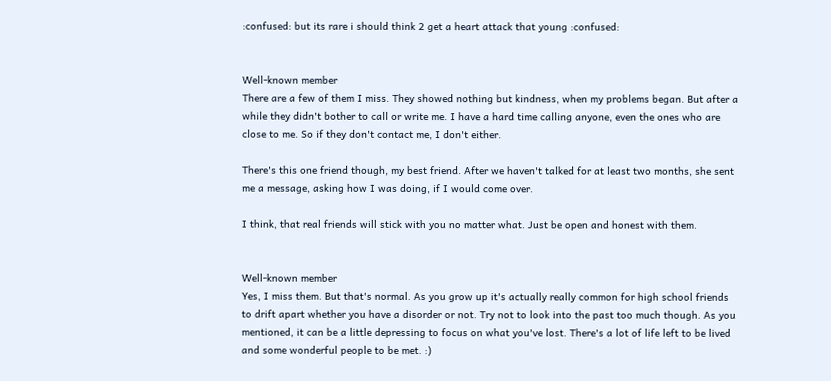:confused: but its rare i should think 2 get a heart attack that young :confused:


Well-known member
There are a few of them I miss. They showed nothing but kindness, when my problems began. But after a while they didn't bother to call or write me. I have a hard time calling anyone, even the ones who are close to me. So if they don't contact me, I don't either.

There's this one friend though, my best friend. After we haven't talked for at least two months, she sent me a message, asking how I was doing, if I would come over.

I think, that real friends will stick with you no matter what. Just be open and honest with them.


Well-known member
Yes, I miss them. But that's normal. As you grow up it's actually really common for high school friends to drift apart whether you have a disorder or not. Try not to look into the past too much though. As you mentioned, it can be a little depressing to focus on what you've lost. There's a lot of life left to be lived and some wonderful people to be met. :)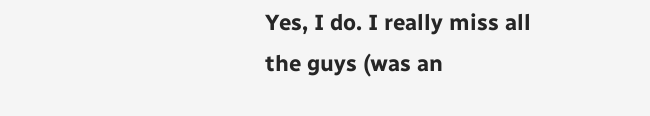Yes, I do. I really miss all the guys (was an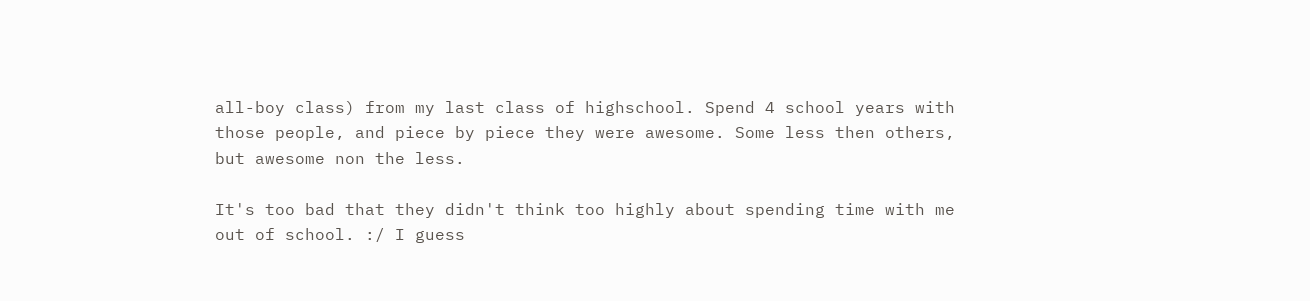all-boy class) from my last class of highschool. Spend 4 school years with those people, and piece by piece they were awesome. Some less then others, but awesome non the less.

It's too bad that they didn't think too highly about spending time with me out of school. :/ I guess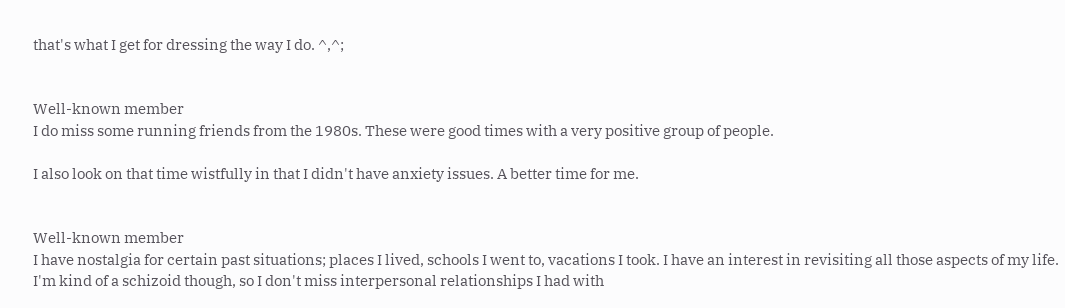that's what I get for dressing the way I do. ^,^;


Well-known member
I do miss some running friends from the 1980s. These were good times with a very positive group of people.

I also look on that time wistfully in that I didn't have anxiety issues. A better time for me.


Well-known member
I have nostalgia for certain past situations; places I lived, schools I went to, vacations I took. I have an interest in revisiting all those aspects of my life. I'm kind of a schizoid though, so I don't miss interpersonal relationships I had with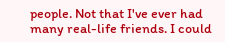people. Not that I've ever had many real-life friends. I could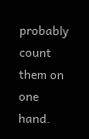probably count them on one hand.